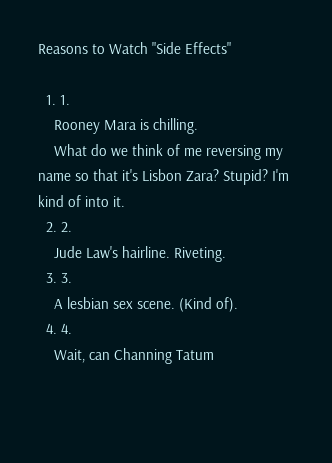Reasons to Watch "Side Effects"

  1. 1.
    Rooney Mara is chilling.
    What do we think of me reversing my name so that it's Lisbon Zara? Stupid? I'm kind of into it.
  2. 2.
    Jude Law's hairline. Riveting.
  3. 3.
    A lesbian sex scene. (Kind of).
  4. 4.
    Wait, can Channing Tatum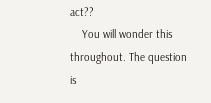act??
    You will wonder this throughout. The question is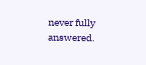never fully answered.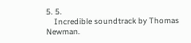5. 5.
    Incredible soundtrack by Thomas Newman.